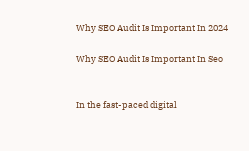Why SEO Audit Is Important In 2024

Why SEO Audit Is Important In Seo


In the fast-paced digital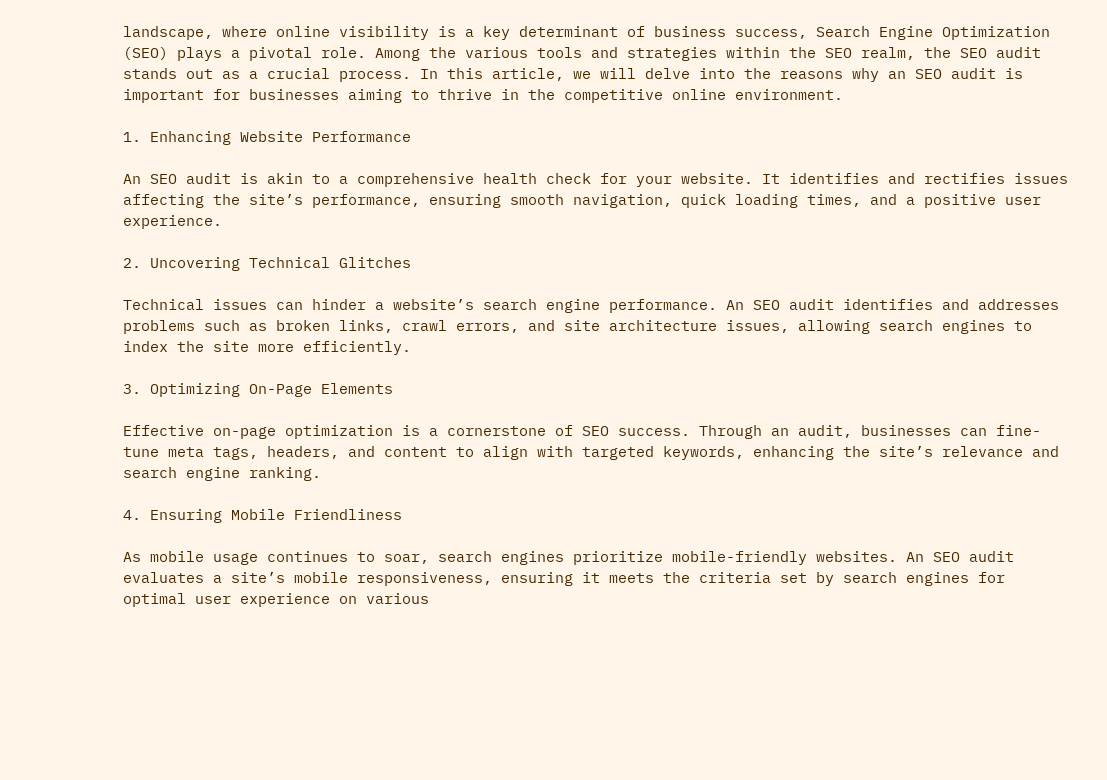landscape, where online visibility is a key determinant of business success, Search Engine Optimization (SEO) plays a pivotal role. Among the various tools and strategies within the SEO realm, the SEO audit stands out as a crucial process. In this article, we will delve into the reasons why an SEO audit is important for businesses aiming to thrive in the competitive online environment.

1. Enhancing Website Performance

An SEO audit is akin to a comprehensive health check for your website. It identifies and rectifies issues affecting the site’s performance, ensuring smooth navigation, quick loading times, and a positive user experience.

2. Uncovering Technical Glitches

Technical issues can hinder a website’s search engine performance. An SEO audit identifies and addresses problems such as broken links, crawl errors, and site architecture issues, allowing search engines to index the site more efficiently.

3. Optimizing On-Page Elements

Effective on-page optimization is a cornerstone of SEO success. Through an audit, businesses can fine-tune meta tags, headers, and content to align with targeted keywords, enhancing the site’s relevance and search engine ranking.

4. Ensuring Mobile Friendliness

As mobile usage continues to soar, search engines prioritize mobile-friendly websites. An SEO audit evaluates a site’s mobile responsiveness, ensuring it meets the criteria set by search engines for optimal user experience on various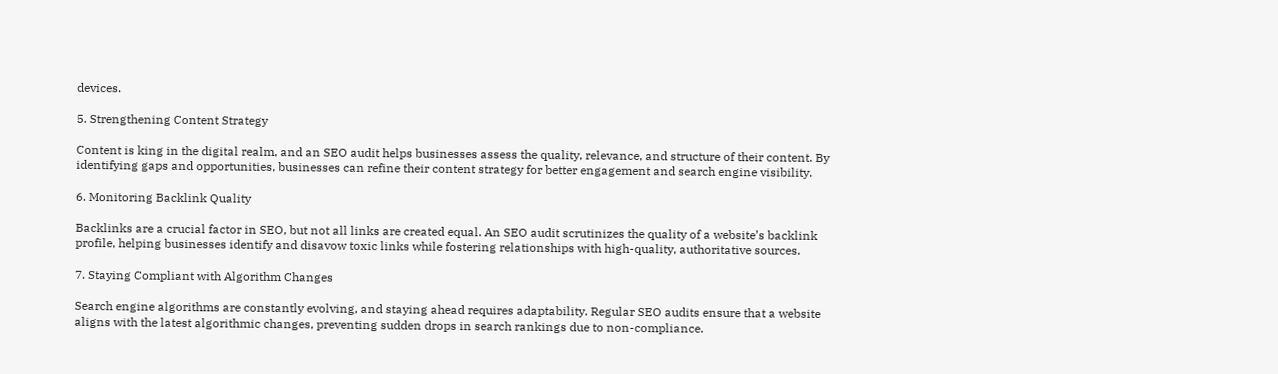devices.

5. Strengthening Content Strategy

Content is king in the digital realm, and an SEO audit helps businesses assess the quality, relevance, and structure of their content. By identifying gaps and opportunities, businesses can refine their content strategy for better engagement and search engine visibility.

6. Monitoring Backlink Quality

Backlinks are a crucial factor in SEO, but not all links are created equal. An SEO audit scrutinizes the quality of a website’s backlink profile, helping businesses identify and disavow toxic links while fostering relationships with high-quality, authoritative sources.

7. Staying Compliant with Algorithm Changes

Search engine algorithms are constantly evolving, and staying ahead requires adaptability. Regular SEO audits ensure that a website aligns with the latest algorithmic changes, preventing sudden drops in search rankings due to non-compliance.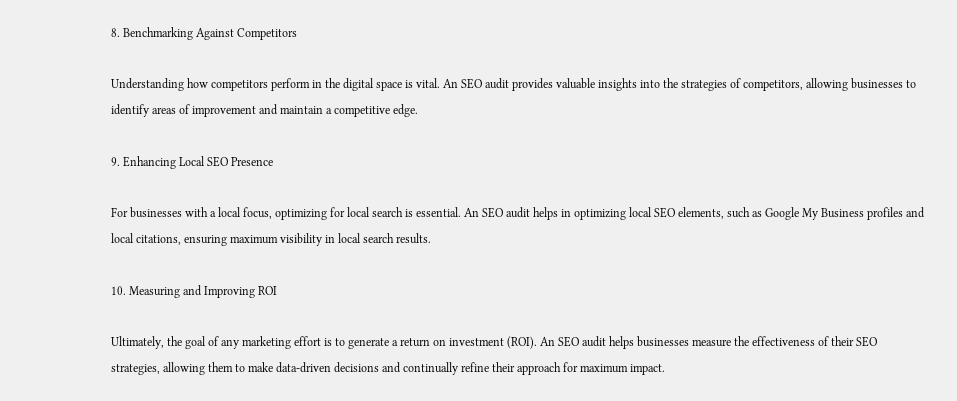8. Benchmarking Against Competitors

Understanding how competitors perform in the digital space is vital. An SEO audit provides valuable insights into the strategies of competitors, allowing businesses to identify areas of improvement and maintain a competitive edge.

9. Enhancing Local SEO Presence

For businesses with a local focus, optimizing for local search is essential. An SEO audit helps in optimizing local SEO elements, such as Google My Business profiles and local citations, ensuring maximum visibility in local search results.

10. Measuring and Improving ROI

Ultimately, the goal of any marketing effort is to generate a return on investment (ROI). An SEO audit helps businesses measure the effectiveness of their SEO strategies, allowing them to make data-driven decisions and continually refine their approach for maximum impact.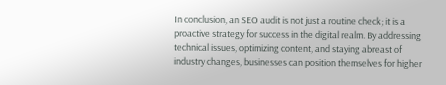In conclusion, an SEO audit is not just a routine check; it is a proactive strategy for success in the digital realm. By addressing technical issues, optimizing content, and staying abreast of industry changes, businesses can position themselves for higher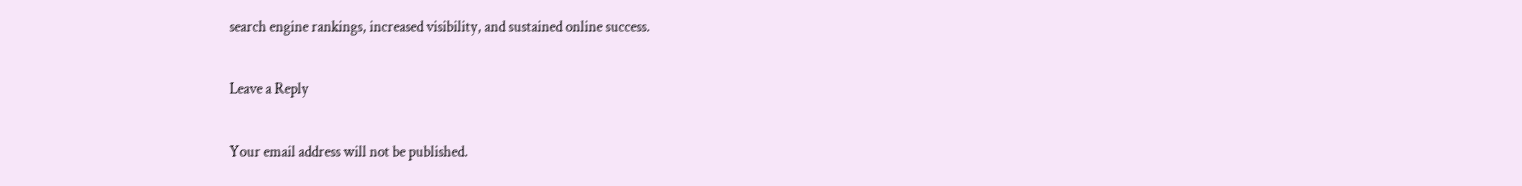search engine rankings, increased visibility, and sustained online success.

Leave a Reply

Your email address will not be published.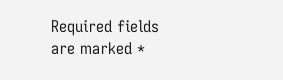Required fields are marked *